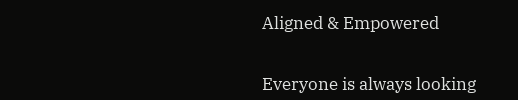Aligned & Empowered


Everyone is always looking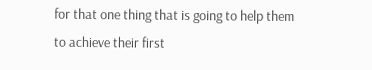for that one thing that is going to help them to achieve their first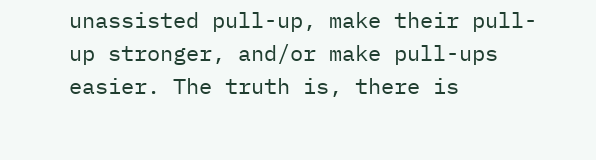unassisted pull-up, make their pull-up stronger, and/or make pull-ups easier. The truth is, there is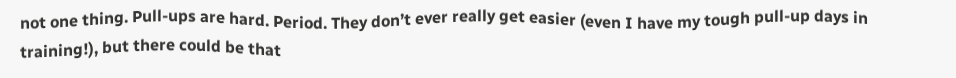not one thing. Pull-ups are hard. Period. They don’t ever really get easier (even I have my tough pull-up days in training!), but there could be that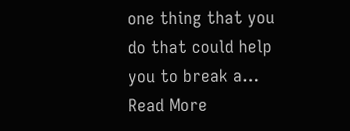one thing that you do that could help you to break a… Read More